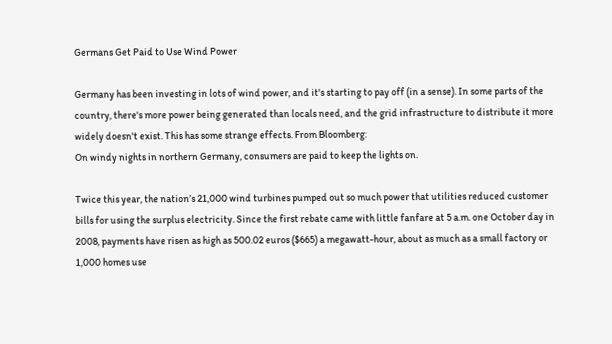Germans Get Paid to Use Wind Power

Germany has been investing in lots of wind power, and it's starting to pay off (in a sense). In some parts of the country, there's more power being generated than locals need, and the grid infrastructure to distribute it more widely doesn't exist. This has some strange effects. From Bloomberg:
On windy nights in northern Germany, consumers are paid to keep the lights on.

Twice this year, the nation’s 21,000 wind turbines pumped out so much power that utilities reduced customer bills for using the surplus electricity. Since the first rebate came with little fanfare at 5 a.m. one October day in 2008, payments have risen as high as 500.02 euros ($665) a megawatt-hour, about as much as a small factory or 1,000 homes use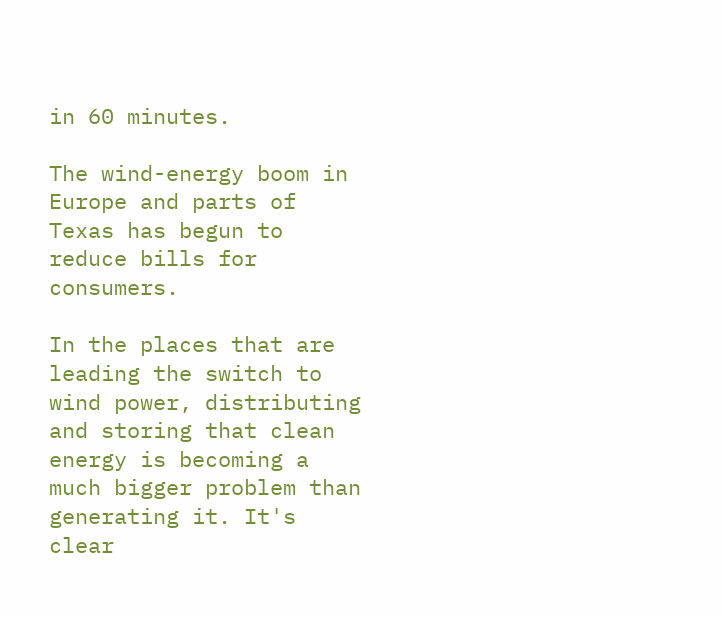in 60 minutes.

The wind-energy boom in Europe and parts of Texas has begun to reduce bills for consumers.

In the places that are leading the switch to wind power, distributing and storing that clean energy is becoming a much bigger problem than generating it. It's clear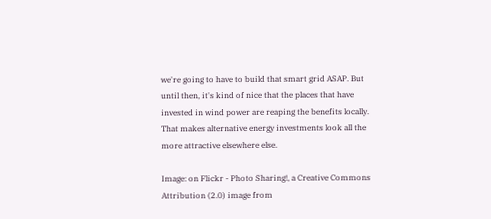we're going to have to build that smart grid ASAP. But until then, it's kind of nice that the places that have invested in wind power are reaping the benefits locally. That makes alternative energy investments look all the more attractive elsewhere else.

Image: on Flickr - Photo Sharing!, a Creative Commons Attribution (2.0) image from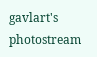gavlart's photostream